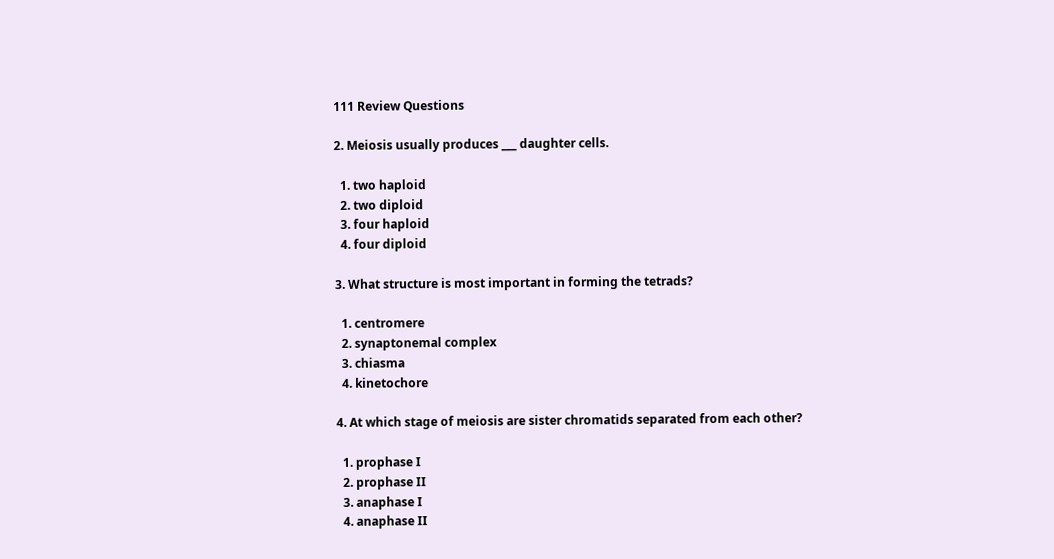111 Review Questions

2. Meiosis usually produces ___ daughter cells.

  1. two haploid
  2. two diploid
  3. four haploid
  4. four diploid

3. What structure is most important in forming the tetrads?

  1. centromere
  2. synaptonemal complex
  3. chiasma
  4. kinetochore

4. At which stage of meiosis are sister chromatids separated from each other?

  1. prophase I
  2. prophase II
  3. anaphase I
  4. anaphase II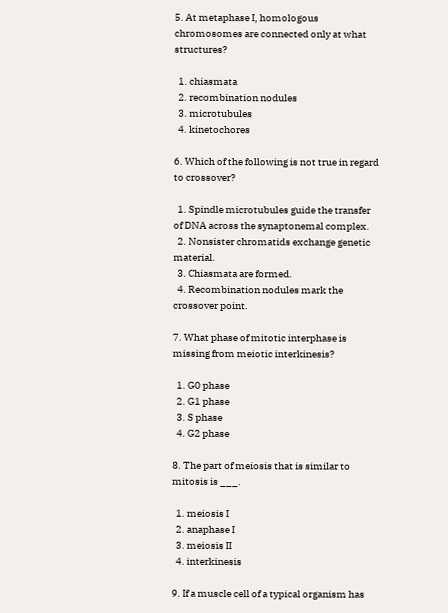5. At metaphase I, homologous chromosomes are connected only at what structures?

  1. chiasmata
  2. recombination nodules
  3. microtubules
  4. kinetochores

6. Which of the following is not true in regard to crossover?

  1. Spindle microtubules guide the transfer of DNA across the synaptonemal complex.
  2. Nonsister chromatids exchange genetic material.
  3. Chiasmata are formed.
  4. Recombination nodules mark the crossover point.

7. What phase of mitotic interphase is missing from meiotic interkinesis?

  1. G0 phase
  2. G1 phase
  3. S phase
  4. G2 phase

8. The part of meiosis that is similar to mitosis is ___.

  1. meiosis I
  2. anaphase I
  3. meiosis II
  4. interkinesis

9. If a muscle cell of a typical organism has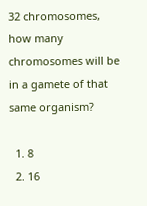32 chromosomes, how many chromosomes will be in a gamete of that same organism?

  1. 8
  2. 16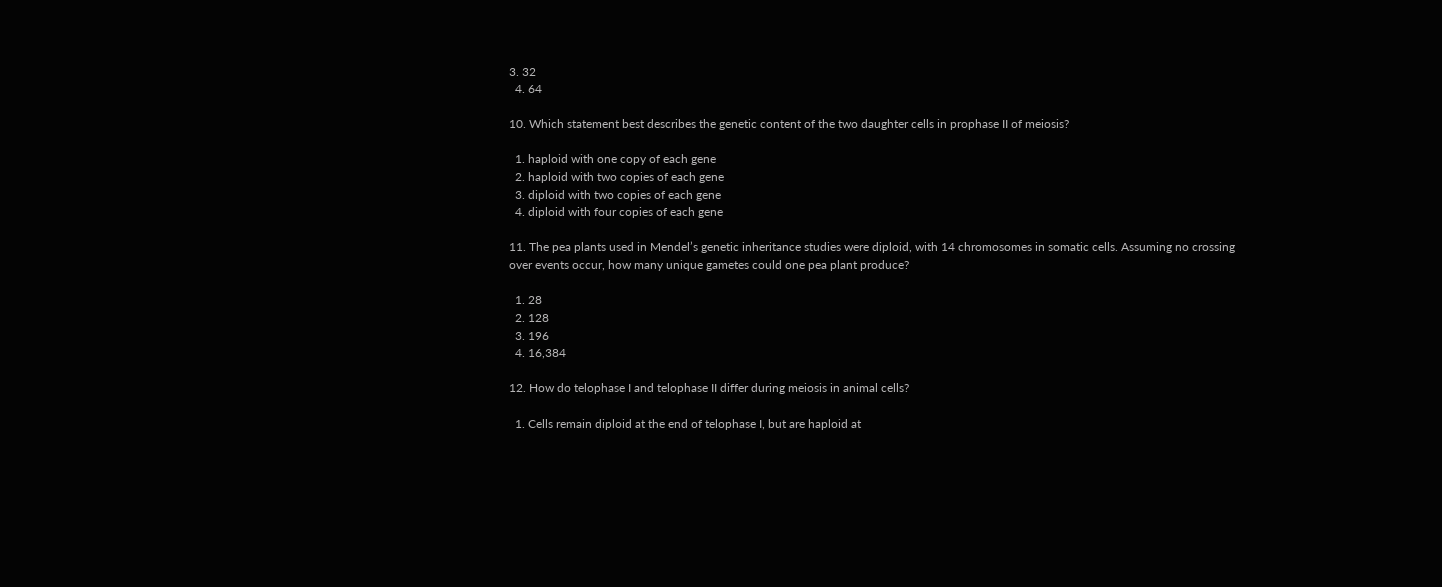3. 32
  4. 64

10. Which statement best describes the genetic content of the two daughter cells in prophase II of meiosis?

  1. haploid with one copy of each gene
  2. haploid with two copies of each gene
  3. diploid with two copies of each gene
  4. diploid with four copies of each gene

11. The pea plants used in Mendel’s genetic inheritance studies were diploid, with 14 chromosomes in somatic cells. Assuming no crossing over events occur, how many unique gametes could one pea plant produce?

  1. 28
  2. 128
  3. 196
  4. 16,384

12. How do telophase I and telophase II differ during meiosis in animal cells?

  1. Cells remain diploid at the end of telophase I, but are haploid at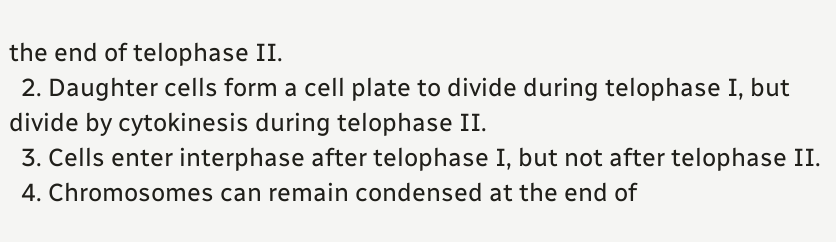the end of telophase II.
  2. Daughter cells form a cell plate to divide during telophase I, but divide by cytokinesis during telophase II.
  3. Cells enter interphase after telophase I, but not after telophase II.
  4. Chromosomes can remain condensed at the end of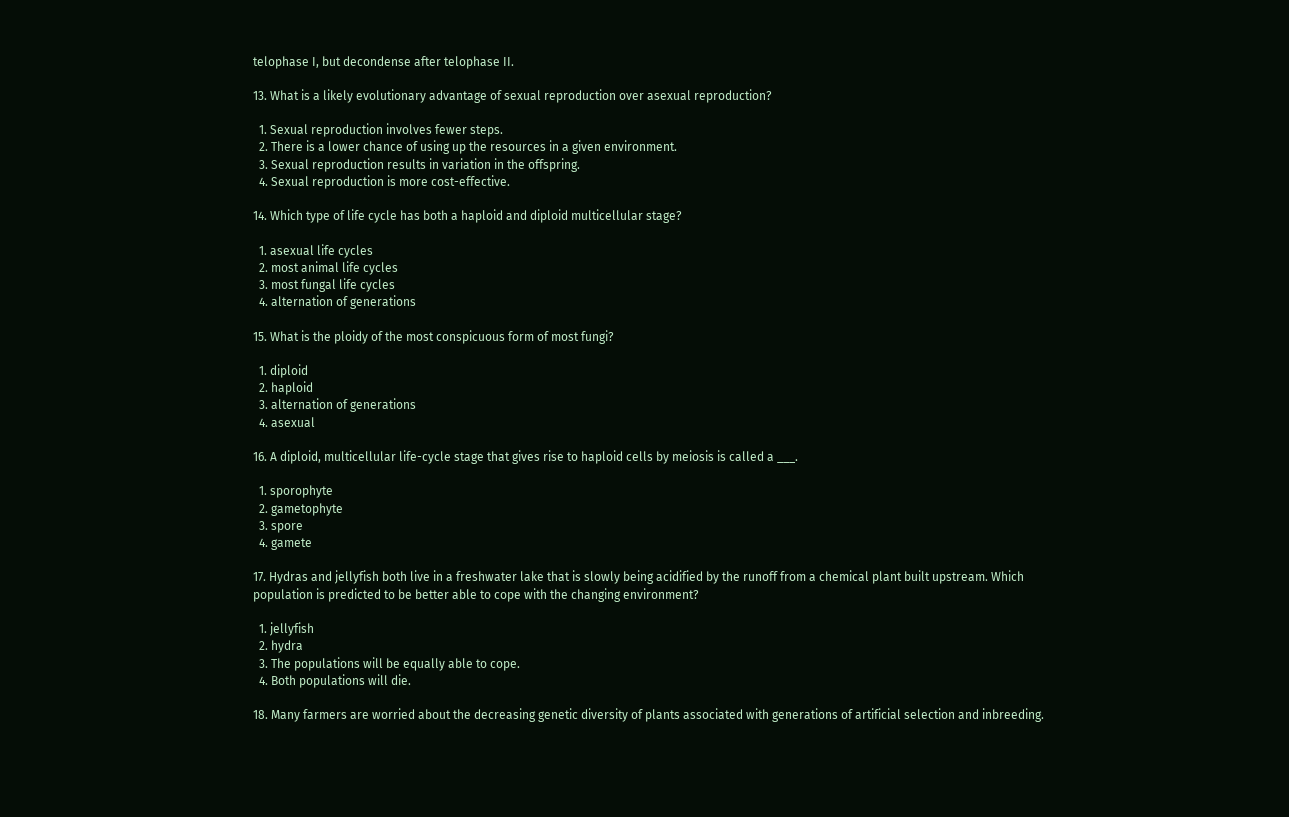telophase I, but decondense after telophase II.

13. What is a likely evolutionary advantage of sexual reproduction over asexual reproduction?

  1. Sexual reproduction involves fewer steps.
  2. There is a lower chance of using up the resources in a given environment.
  3. Sexual reproduction results in variation in the offspring.
  4. Sexual reproduction is more cost-effective.

14. Which type of life cycle has both a haploid and diploid multicellular stage?

  1. asexual life cycles
  2. most animal life cycles
  3. most fungal life cycles
  4. alternation of generations

15. What is the ploidy of the most conspicuous form of most fungi?

  1. diploid
  2. haploid
  3. alternation of generations
  4. asexual

16. A diploid, multicellular life-cycle stage that gives rise to haploid cells by meiosis is called a ___.

  1. sporophyte
  2. gametophyte
  3. spore
  4. gamete

17. Hydras and jellyfish both live in a freshwater lake that is slowly being acidified by the runoff from a chemical plant built upstream. Which population is predicted to be better able to cope with the changing environment?

  1. jellyfish
  2. hydra
  3. The populations will be equally able to cope.
  4. Both populations will die.

18. Many farmers are worried about the decreasing genetic diversity of plants associated with generations of artificial selection and inbreeding.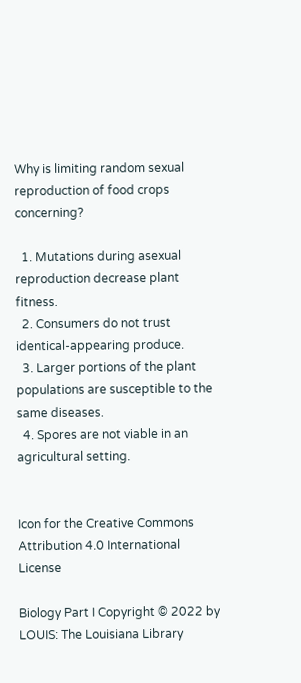Why is limiting random sexual reproduction of food crops concerning?

  1. Mutations during asexual reproduction decrease plant fitness.
  2. Consumers do not trust identical-appearing produce.
  3. Larger portions of the plant populations are susceptible to the same diseases.
  4. Spores are not viable in an agricultural setting.


Icon for the Creative Commons Attribution 4.0 International License

Biology Part I Copyright © 2022 by LOUIS: The Louisiana Library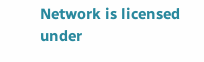Network is licensed under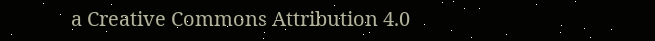a Creative Commons Attribution 4.0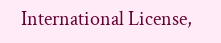International License,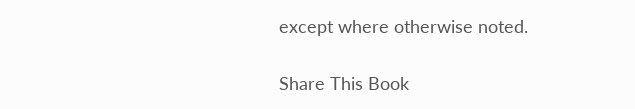except where otherwise noted.

Share This Book